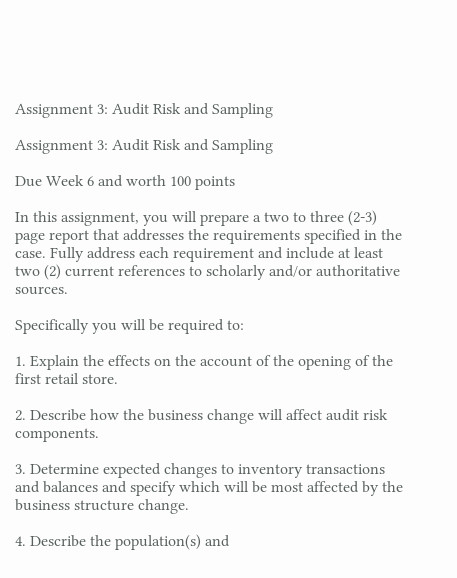Assignment 3: Audit Risk and Sampling

Assignment 3: Audit Risk and Sampling

Due Week 6 and worth 100 points

In this assignment, you will prepare a two to three (2-3) page report that addresses the requirements specified in the case. Fully address each requirement and include at least two (2) current references to scholarly and/or authoritative sources.

Specifically you will be required to:

1. Explain the effects on the account of the opening of the first retail store.

2. Describe how the business change will affect audit risk components.

3. Determine expected changes to inventory transactions and balances and specify which will be most affected by the business structure change.

4. Describe the population(s) and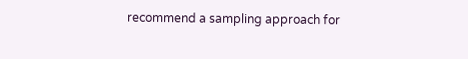recommend a sampling approach for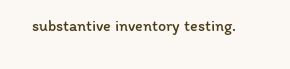substantive inventory testing.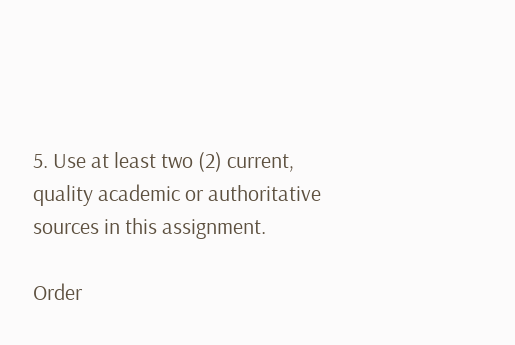5. Use at least two (2) current, quality academic or authoritative sources in this assignment.

Order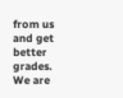from us and get better grades. We are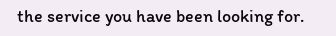the service you have been looking for.